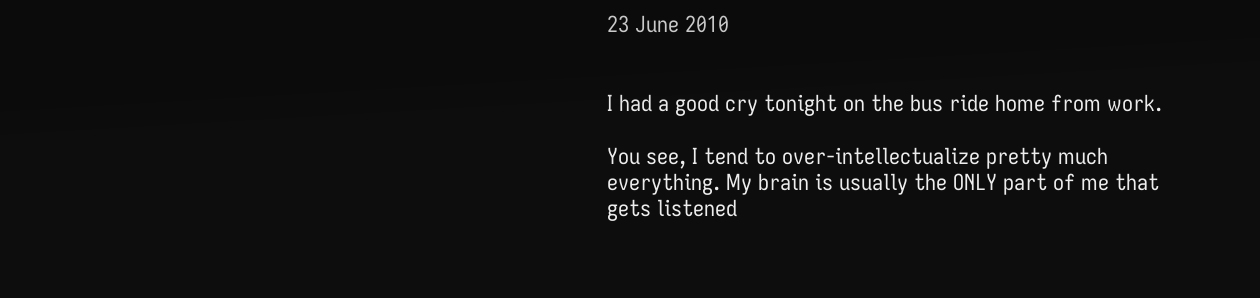23 June 2010


I had a good cry tonight on the bus ride home from work.

You see, I tend to over-intellectualize pretty much everything. My brain is usually the ONLY part of me that gets listened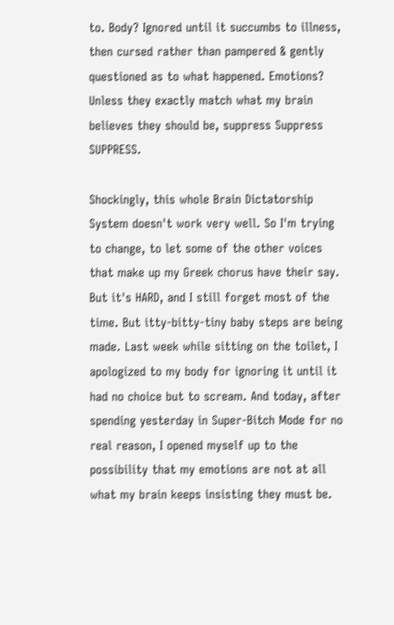to. Body? Ignored until it succumbs to illness, then cursed rather than pampered & gently questioned as to what happened. Emotions? Unless they exactly match what my brain believes they should be, suppress Suppress SUPPRESS.

Shockingly, this whole Brain Dictatorship System doesn't work very well. So I'm trying to change, to let some of the other voices that make up my Greek chorus have their say. But it's HARD, and I still forget most of the time. But itty-bitty-tiny baby steps are being made. Last week while sitting on the toilet, I apologized to my body for ignoring it until it had no choice but to scream. And today, after spending yesterday in Super-Bitch Mode for no real reason, I opened myself up to the possibility that my emotions are not at all what my brain keeps insisting they must be.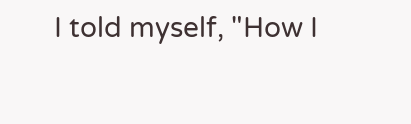I told myself, "How I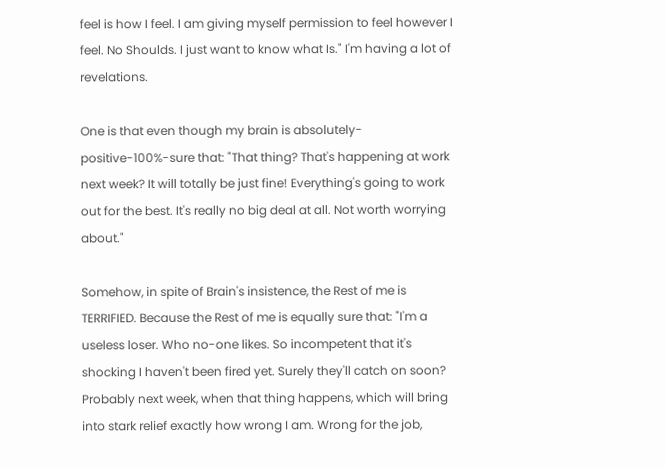feel is how I feel. I am giving myself permission to feel however I feel. No Shoulds. I just want to know what Is." I'm having a lot of revelations.

One is that even though my brain is absolutely-positive-100%-sure that: "That thing? That's happening at work next week? It will totally be just fine! Everything's going to work out for the best. It's really no big deal at all. Not worth worrying about."

Somehow, in spite of Brain's insistence, the Rest of me is TERRIFIED. Because the Rest of me is equally sure that: "I'm a useless loser. Who no-one likes. So incompetent that it's shocking I haven't been fired yet. Surely they'll catch on soon? Probably next week, when that thing happens, which will bring into stark relief exactly how wrong I am. Wrong for the job,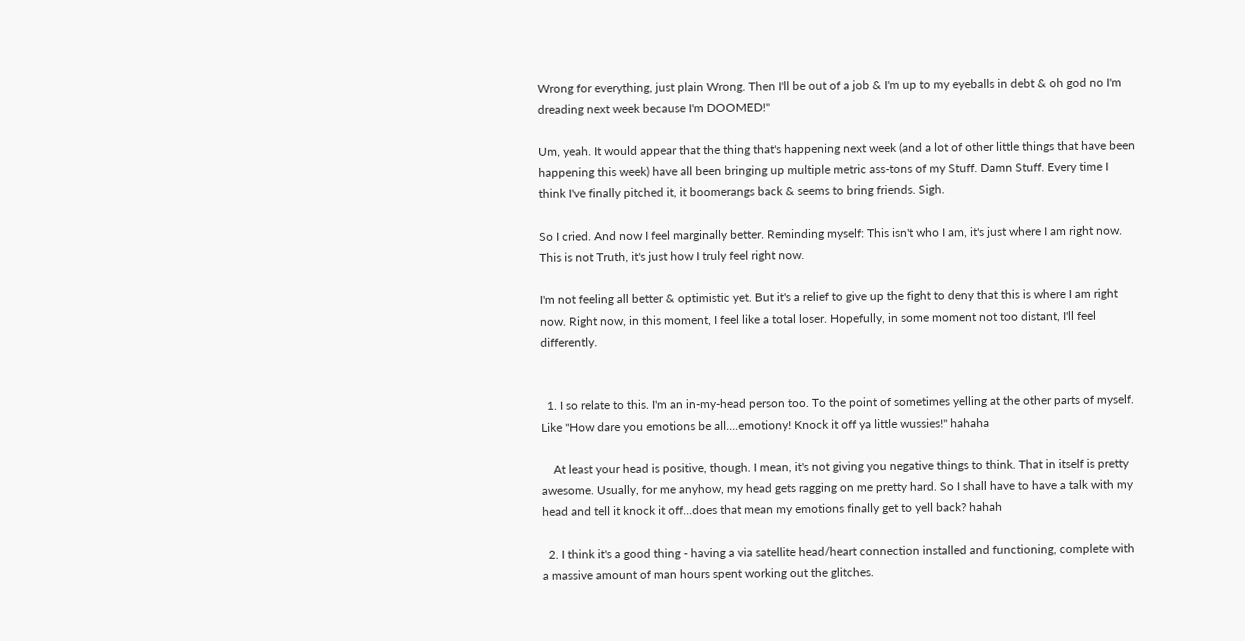Wrong for everything, just plain Wrong. Then I'll be out of a job & I'm up to my eyeballs in debt & oh god no I'm dreading next week because I'm DOOMED!"

Um, yeah. It would appear that the thing that's happening next week (and a lot of other little things that have been happening this week) have all been bringing up multiple metric ass-tons of my Stuff. Damn Stuff. Every time I think I've finally pitched it, it boomerangs back & seems to bring friends. Sigh.

So I cried. And now I feel marginally better. Reminding myself: This isn't who I am, it's just where I am right now. This is not Truth, it's just how I truly feel right now.

I'm not feeling all better & optimistic yet. But it's a relief to give up the fight to deny that this is where I am right now. Right now, in this moment, I feel like a total loser. Hopefully, in some moment not too distant, I'll feel differently.


  1. I so relate to this. I'm an in-my-head person too. To the point of sometimes yelling at the other parts of myself. Like "How dare you emotions be all....emotiony! Knock it off ya little wussies!" hahaha

    At least your head is positive, though. I mean, it's not giving you negative things to think. That in itself is pretty awesome. Usually, for me anyhow, my head gets ragging on me pretty hard. So I shall have to have a talk with my head and tell it knock it off...does that mean my emotions finally get to yell back? hahah

  2. I think it's a good thing - having a via satellite head/heart connection installed and functioning, complete with a massive amount of man hours spent working out the glitches.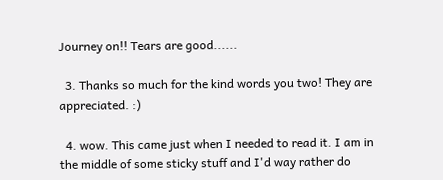Journey on!! Tears are good......

  3. Thanks so much for the kind words you two! They are appreciated. :)

  4. wow. This came just when I needed to read it. I am in the middle of some sticky stuff and I'd way rather do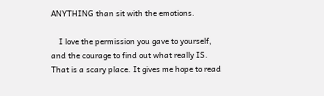ANYTHING than sit with the emotions.

    I love the permission you gave to yourself, and the courage to find out what really IS. That is a scary place. It gives me hope to read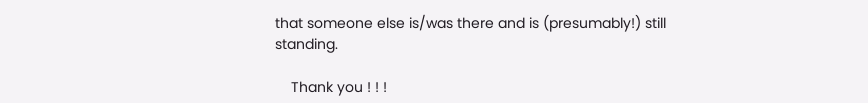that someone else is/was there and is (presumably!) still standing.

    Thank you ! ! !